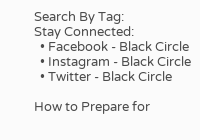Search By Tag:
Stay Connected:
  • Facebook - Black Circle
  • Instagram - Black Circle
  • Twitter - Black Circle

How to Prepare for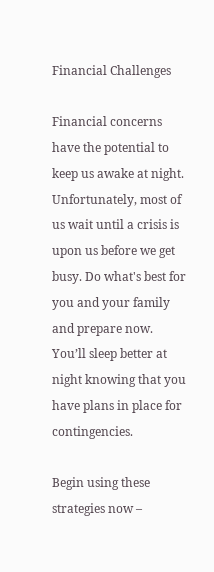Financial Challenges

Financial concerns have the potential to keep us awake at night. Unfortunately, most of us wait until a crisis is upon us before we get busy. Do what's best for you and your family and prepare now. You’ll sleep better at night knowing that you have plans in place for contingencies.

Begin using these strategies now –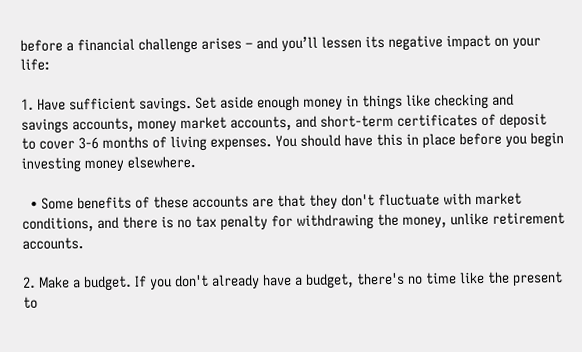before a financial challenge arises – and you’ll lessen its negative impact on your life:

1. Have sufficient savings. Set aside enough money in things like checking and savings accounts, money market accounts, and short-term certificates of deposit to cover 3-6 months of living expenses. You should have this in place before you begin investing money elsewhere.

  • Some benefits of these accounts are that they don't fluctuate with market conditions, and there is no tax penalty for withdrawing the money, unlike retirement accounts.

2. Make a budget. If you don't already have a budget, there's no time like the present to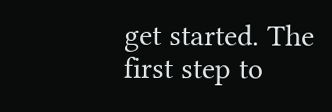get started. The first step to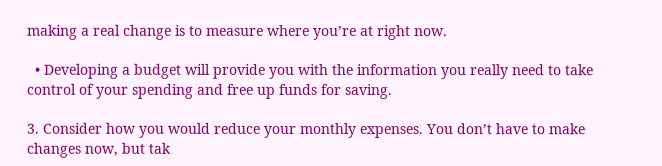making a real change is to measure where you’re at right now.

  • Developing a budget will provide you with the information you really need to take control of your spending and free up funds for saving.

3. Consider how you would reduce your monthly expenses. You don’t have to make changes now, but tak